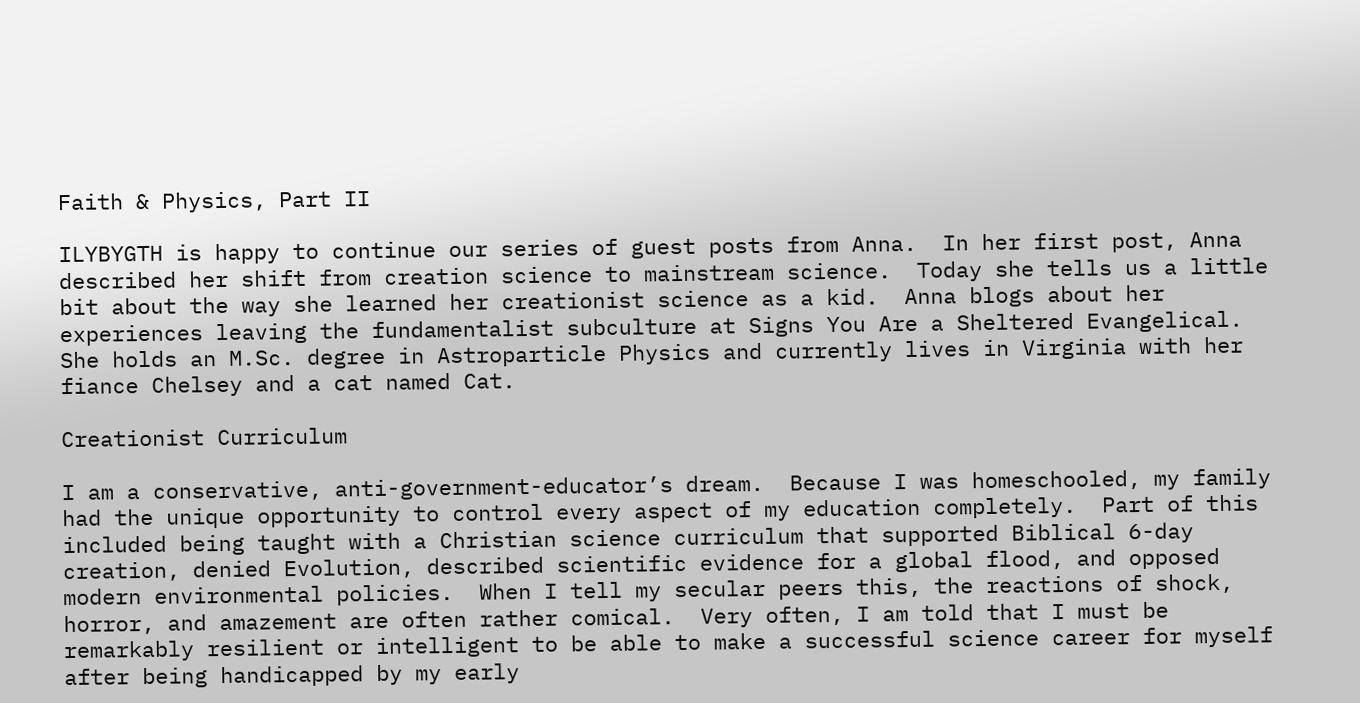Faith & Physics, Part II

ILYBYGTH is happy to continue our series of guest posts from Anna.  In her first post, Anna described her shift from creation science to mainstream science.  Today she tells us a little bit about the way she learned her creationist science as a kid.  Anna blogs about her experiences leaving the fundamentalist subculture at Signs You Are a Sheltered Evangelical.  She holds an M.Sc. degree in Astroparticle Physics and currently lives in Virginia with her fiance Chelsey and a cat named Cat.

Creationist Curriculum

I am a conservative, anti-government-educator’s dream.  Because I was homeschooled, my family had the unique opportunity to control every aspect of my education completely.  Part of this included being taught with a Christian science curriculum that supported Biblical 6-day creation, denied Evolution, described scientific evidence for a global flood, and opposed modern environmental policies.  When I tell my secular peers this, the reactions of shock, horror, and amazement are often rather comical.  Very often, I am told that I must be remarkably resilient or intelligent to be able to make a successful science career for myself after being handicapped by my early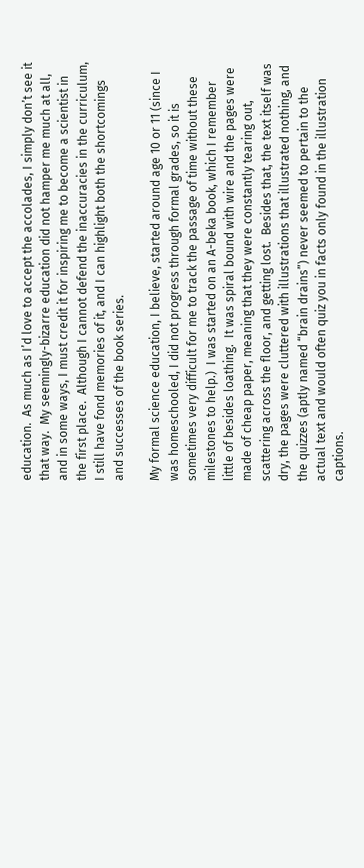education.  As much as I’d love to accept the accolades, I simply don’t see it that way.  My seemingly-bizarre education did not hamper me much at all, and in some ways, I must credit it for inspiring me to become a scientist in the first place.  Although I cannot defend the inaccuracies in the curriculum, I still have fond memories of it, and I can highlight both the shortcomings and successes of the book series.

My formal science education, I believe, started around age 10 or 11 (since I was homeschooled, I did not progress through formal grades, so it is sometimes very difficult for me to track the passage of time without these milestones to help.)  I was started on an A-beka book, which I remember little of besides loathing.  It was spiral bound with wire and the pages were made of cheap paper, meaning that they were constantly tearing out, scattering across the floor, and getting lost.  Besides that, the text itself was dry, the pages were cluttered with illustrations that illustrated nothing, and the quizzes (aptly named “brain drains”) never seemed to pertain to the actual text and would often quiz you in facts only found in the illustration captions.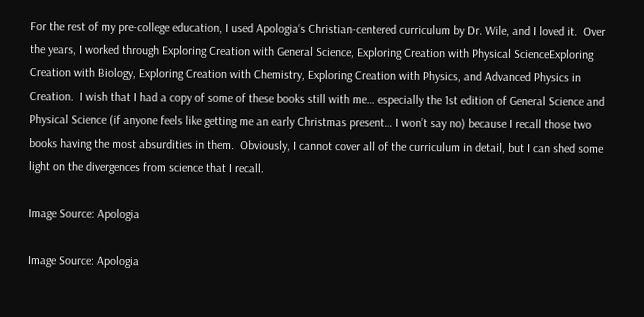For the rest of my pre-college education, I used Apologia‘s Christian-centered curriculum by Dr. Wile, and I loved it.  Over the years, I worked through Exploring Creation with General Science, Exploring Creation with Physical ScienceExploring Creation with Biology, Exploring Creation with Chemistry, Exploring Creation with Physics, and Advanced Physics in Creation.  I wish that I had a copy of some of these books still with me… especially the 1st edition of General Science and Physical Science (if anyone feels like getting me an early Christmas present… I won’t say no) because I recall those two books having the most absurdities in them.  Obviously, I cannot cover all of the curriculum in detail, but I can shed some light on the divergences from science that I recall.

Image Source: Apologia

Image Source: Apologia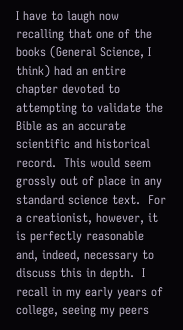I have to laugh now recalling that one of the books (General Science, I think) had an entire chapter devoted to attempting to validate the Bible as an accurate scientific and historical record.  This would seem grossly out of place in any standard science text.  For a creationist, however, it is perfectly reasonable and, indeed, necessary to discuss this in depth.  I recall in my early years of college, seeing my peers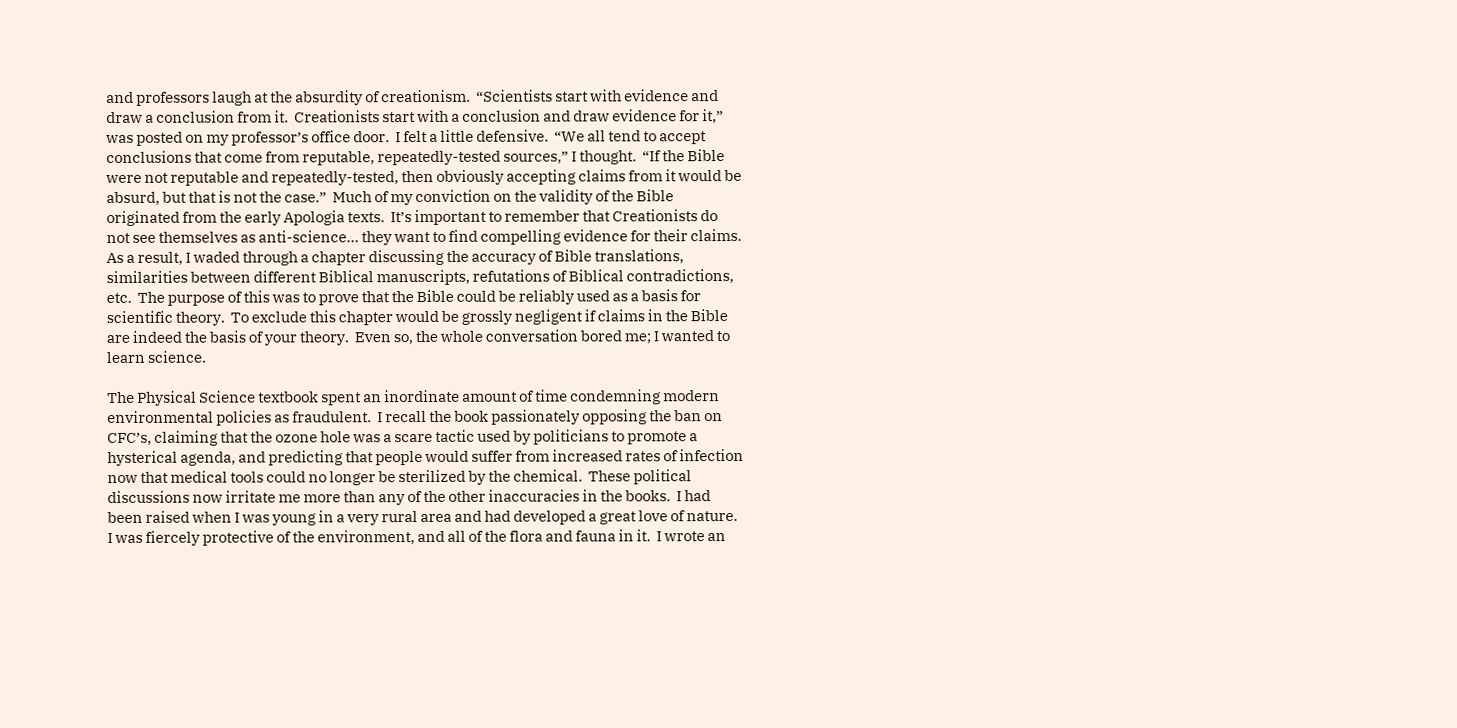and professors laugh at the absurdity of creationism.  “Scientists start with evidence and draw a conclusion from it.  Creationists start with a conclusion and draw evidence for it,” was posted on my professor’s office door.  I felt a little defensive.  “We all tend to accept conclusions that come from reputable, repeatedly-tested sources,” I thought.  “If the Bible were not reputable and repeatedly-tested, then obviously accepting claims from it would be absurd, but that is not the case.”  Much of my conviction on the validity of the Bible originated from the early Apologia texts.  It’s important to remember that Creationists do not see themselves as anti-science… they want to find compelling evidence for their claims.  As a result, I waded through a chapter discussing the accuracy of Bible translations, similarities between different Biblical manuscripts, refutations of Biblical contradictions, etc.  The purpose of this was to prove that the Bible could be reliably used as a basis for scientific theory.  To exclude this chapter would be grossly negligent if claims in the Bible are indeed the basis of your theory.  Even so, the whole conversation bored me; I wanted to learn science.

The Physical Science textbook spent an inordinate amount of time condemning modern environmental policies as fraudulent.  I recall the book passionately opposing the ban on CFC’s, claiming that the ozone hole was a scare tactic used by politicians to promote a hysterical agenda, and predicting that people would suffer from increased rates of infection now that medical tools could no longer be sterilized by the chemical.  These political discussions now irritate me more than any of the other inaccuracies in the books.  I had been raised when I was young in a very rural area and had developed a great love of nature.  I was fiercely protective of the environment, and all of the flora and fauna in it.  I wrote an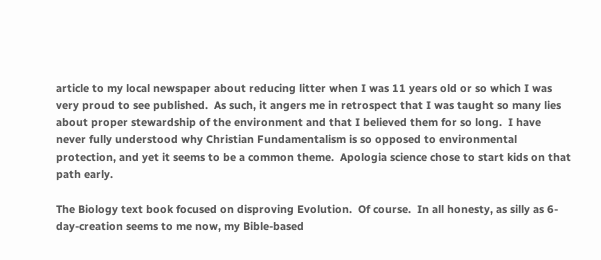article to my local newspaper about reducing litter when I was 11 years old or so which I was very proud to see published.  As such, it angers me in retrospect that I was taught so many lies about proper stewardship of the environment and that I believed them for so long.  I have never fully understood why Christian Fundamentalism is so opposed to environmental protection, and yet it seems to be a common theme.  Apologia science chose to start kids on that path early.

The Biology text book focused on disproving Evolution.  Of course.  In all honesty, as silly as 6-day-creation seems to me now, my Bible-based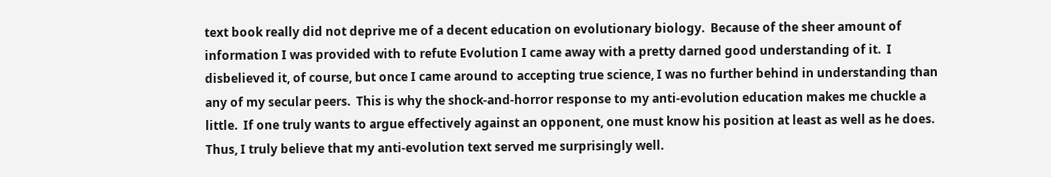text book really did not deprive me of a decent education on evolutionary biology.  Because of the sheer amount of information I was provided with to refute Evolution I came away with a pretty darned good understanding of it.  I disbelieved it, of course, but once I came around to accepting true science, I was no further behind in understanding than any of my secular peers.  This is why the shock-and-horror response to my anti-evolution education makes me chuckle a little.  If one truly wants to argue effectively against an opponent, one must know his position at least as well as he does.  Thus, I truly believe that my anti-evolution text served me surprisingly well.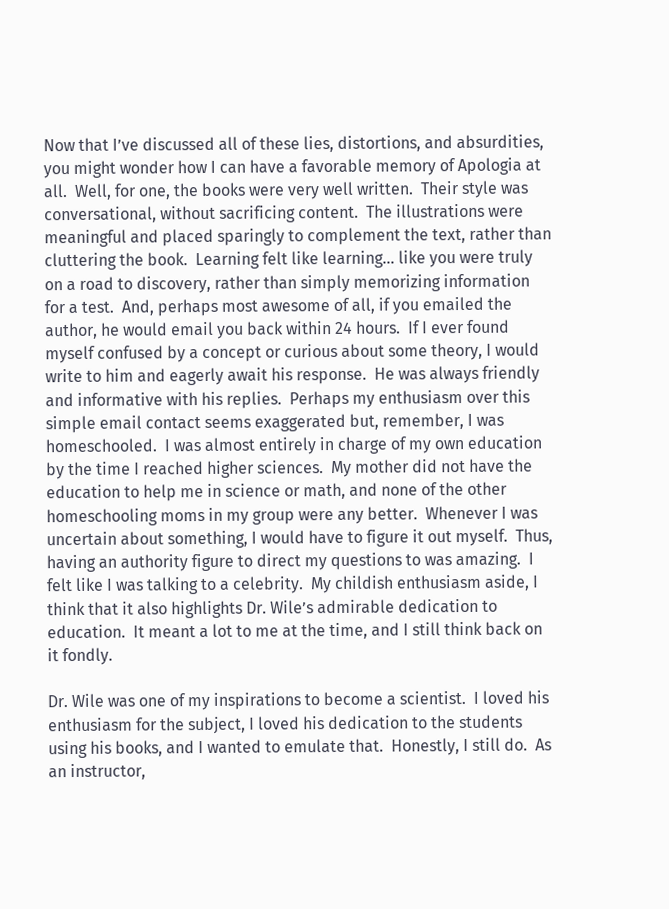Now that I’ve discussed all of these lies, distortions, and absurdities, you might wonder how I can have a favorable memory of Apologia at all.  Well, for one, the books were very well written.  Their style was conversational, without sacrificing content.  The illustrations were meaningful and placed sparingly to complement the text, rather than cluttering the book.  Learning felt like learning… like you were truly on a road to discovery, rather than simply memorizing information for a test.  And, perhaps most awesome of all, if you emailed the author, he would email you back within 24 hours.  If I ever found myself confused by a concept or curious about some theory, I would write to him and eagerly await his response.  He was always friendly and informative with his replies.  Perhaps my enthusiasm over this simple email contact seems exaggerated but, remember, I was homeschooled.  I was almost entirely in charge of my own education by the time I reached higher sciences.  My mother did not have the education to help me in science or math, and none of the other homeschooling moms in my group were any better.  Whenever I was uncertain about something, I would have to figure it out myself.  Thus, having an authority figure to direct my questions to was amazing.  I felt like I was talking to a celebrity.  My childish enthusiasm aside, I think that it also highlights Dr. Wile’s admirable dedication to education.  It meant a lot to me at the time, and I still think back on it fondly.

Dr. Wile was one of my inspirations to become a scientist.  I loved his enthusiasm for the subject, I loved his dedication to the students using his books, and I wanted to emulate that.  Honestly, I still do.  As an instructor,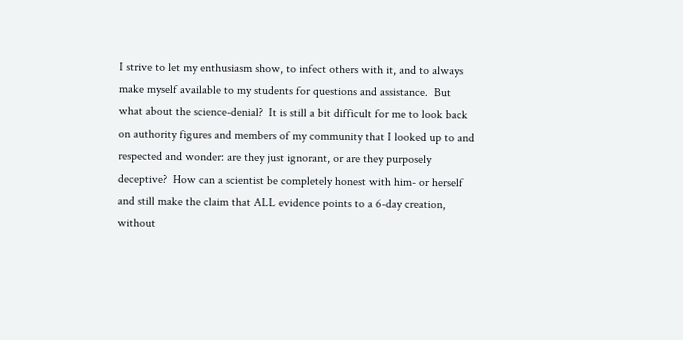I strive to let my enthusiasm show, to infect others with it, and to always make myself available to my students for questions and assistance.  But what about the science-denial?  It is still a bit difficult for me to look back on authority figures and members of my community that I looked up to and respected and wonder: are they just ignorant, or are they purposely deceptive?  How can a scientist be completely honest with him- or herself and still make the claim that ALL evidence points to a 6-day creation, without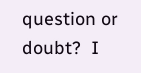question or doubt?  I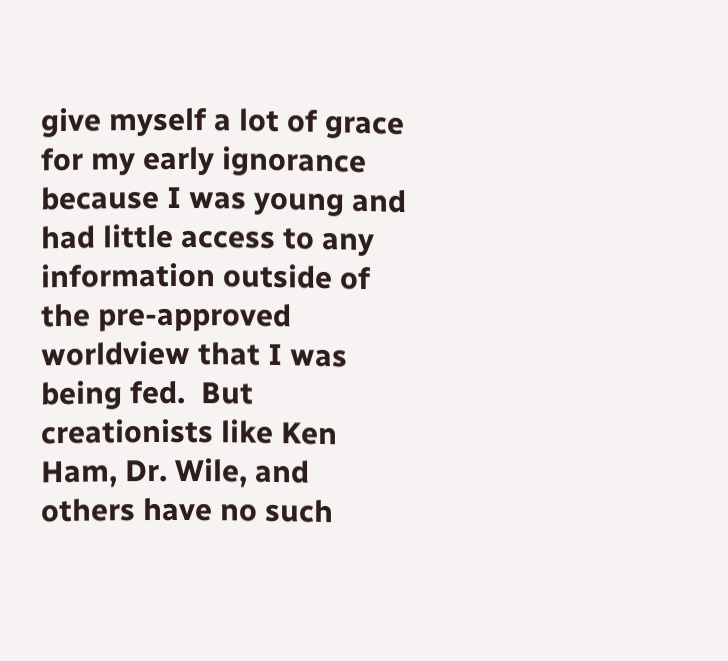give myself a lot of grace for my early ignorance because I was young and had little access to any information outside of the pre-approved worldview that I was being fed.  But creationists like Ken Ham, Dr. Wile, and others have no such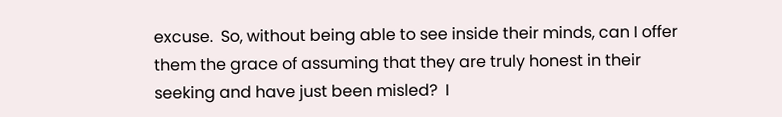excuse.  So, without being able to see inside their minds, can I offer them the grace of assuming that they are truly honest in their seeking and have just been misled?  I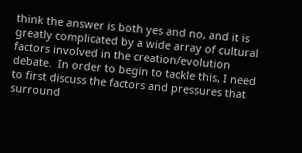think the answer is both yes and no, and it is greatly complicated by a wide array of cultural factors involved in the creation/evolution debate.  In order to begin to tackle this, I need to first discuss the factors and pressures that surround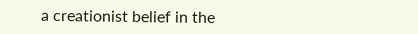a creationist belief in the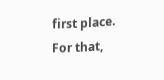first place.  For that,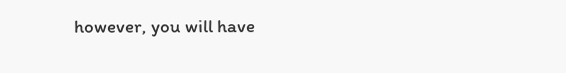however, you will have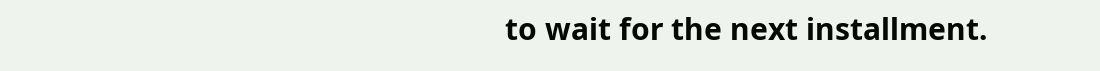to wait for the next installment.